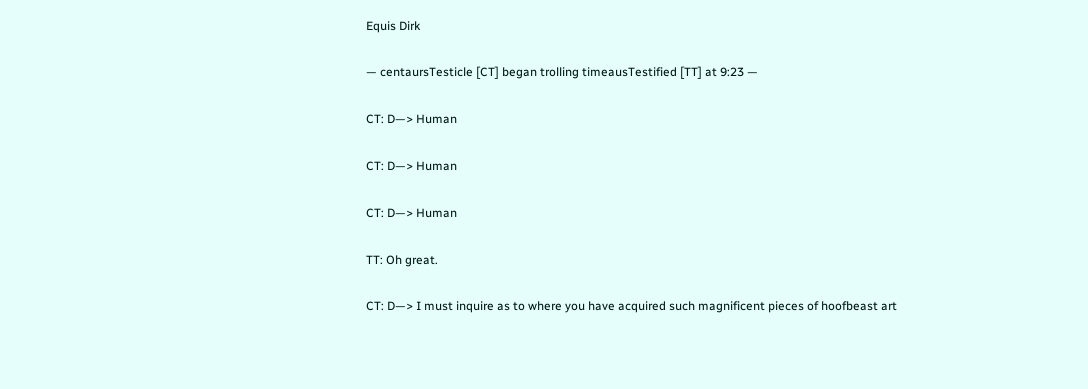Equis Dirk

— centaursTesticle [CT] began trolling timeausTestified [TT] at 9:23 —

CT: D—> Human

CT: D—> Human

CT: D—> Human

TT: Oh great.

CT: D—> I must inquire as to where you have acquired such magnificent pieces of hoofbeast art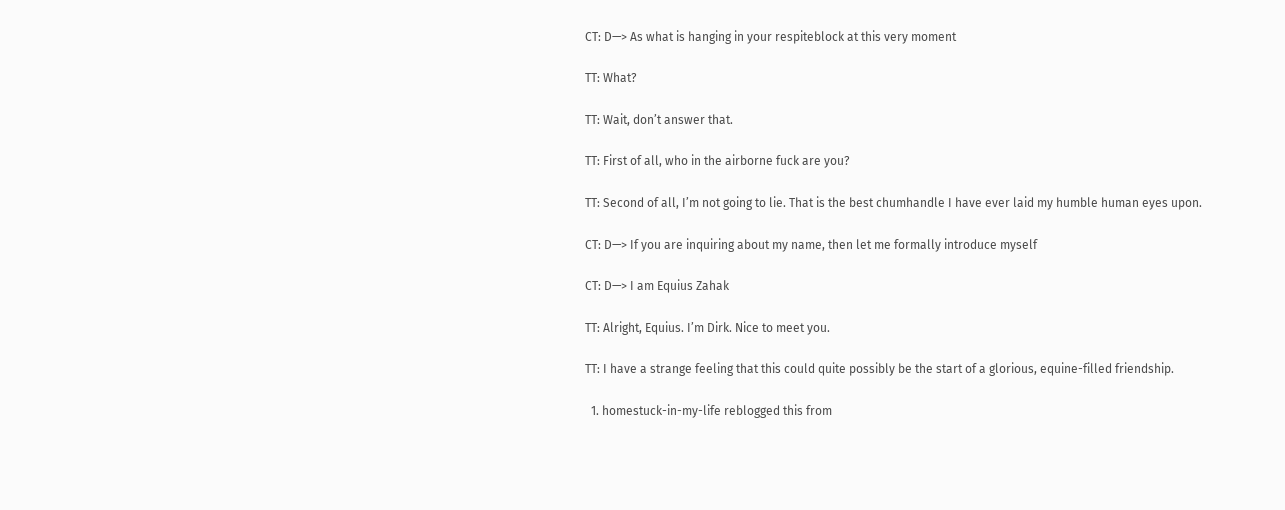CT: D—> As what is hanging in your respiteblock at this very moment

TT: What?

TT: Wait, don’t answer that.

TT: First of all, who in the airborne fuck are you?

TT: Second of all, I’m not going to lie. That is the best chumhandle I have ever laid my humble human eyes upon.

CT: D—> If you are inquiring about my name, then let me formally introduce myself

CT: D—> I am Equius Zahak

TT: Alright, Equius. I’m Dirk. Nice to meet you.

TT: I have a strange feeling that this could quite possibly be the start of a glorious, equine-filled friendship.

  1. homestuck-in-my-life reblogged this from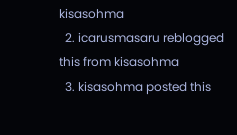kisasohma
  2. icarusmasaru reblogged this from kisasohma
  3. kisasohma posted this